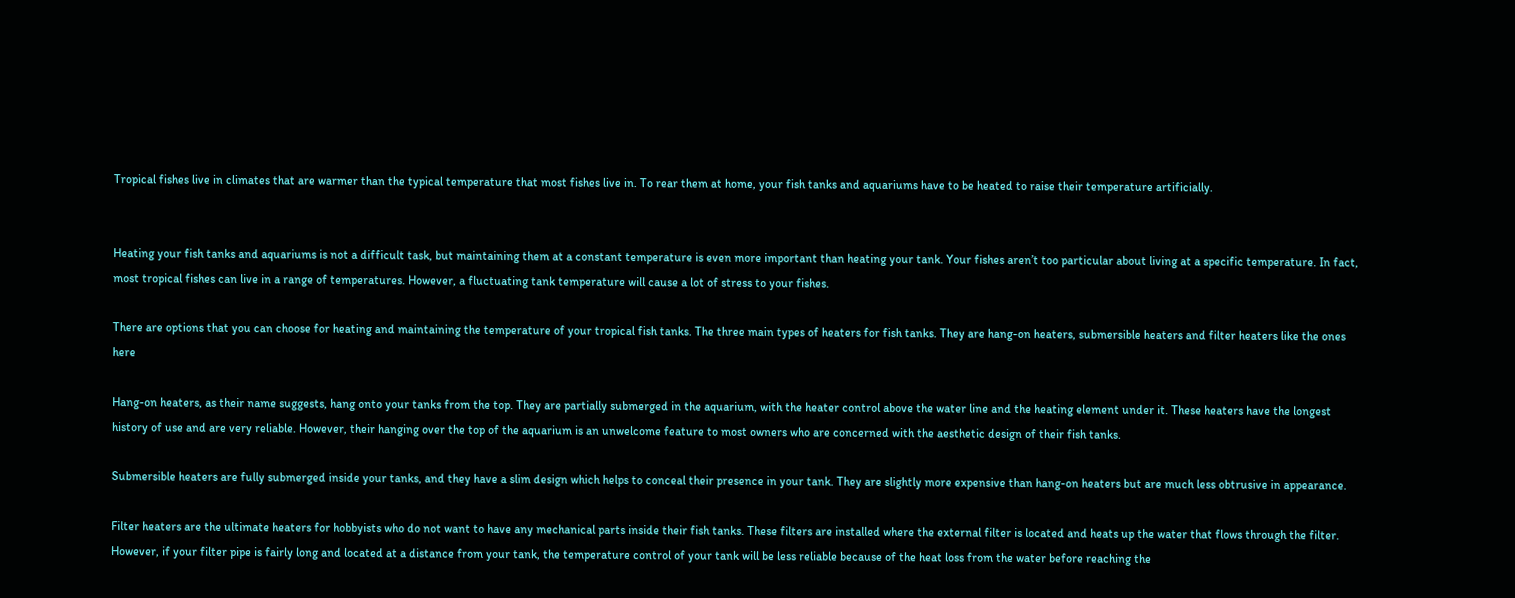Tropical fishes live in climates that are warmer than the typical temperature that most fishes live in. To rear them at home, your fish tanks and aquariums have to be heated to raise their temperature artificially.


Heating your fish tanks and aquariums is not a difficult task, but maintaining them at a constant temperature is even more important than heating your tank. Your fishes aren’t too particular about living at a specific temperature. In fact, most tropical fishes can live in a range of temperatures. However, a fluctuating tank temperature will cause a lot of stress to your fishes.

There are options that you can choose for heating and maintaining the temperature of your tropical fish tanks. The three main types of heaters for fish tanks. They are hang-on heaters, submersible heaters and filter heaters like the ones here

Hang-on heaters, as their name suggests, hang onto your tanks from the top. They are partially submerged in the aquarium, with the heater control above the water line and the heating element under it. These heaters have the longest history of use and are very reliable. However, their hanging over the top of the aquarium is an unwelcome feature to most owners who are concerned with the aesthetic design of their fish tanks.

Submersible heaters are fully submerged inside your tanks, and they have a slim design which helps to conceal their presence in your tank. They are slightly more expensive than hang-on heaters but are much less obtrusive in appearance.

Filter heaters are the ultimate heaters for hobbyists who do not want to have any mechanical parts inside their fish tanks. These filters are installed where the external filter is located and heats up the water that flows through the filter. However, if your filter pipe is fairly long and located at a distance from your tank, the temperature control of your tank will be less reliable because of the heat loss from the water before reaching the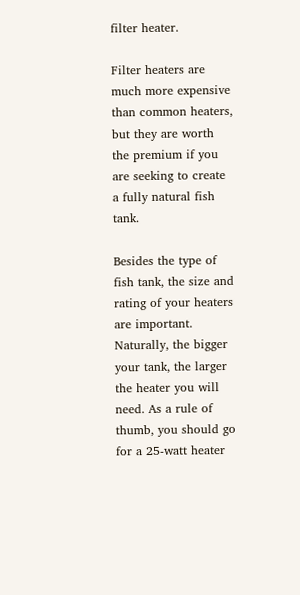filter heater.

Filter heaters are much more expensive than common heaters, but they are worth the premium if you are seeking to create a fully natural fish tank.

Besides the type of fish tank, the size and rating of your heaters are important. Naturally, the bigger your tank, the larger the heater you will need. As a rule of thumb, you should go for a 25-watt heater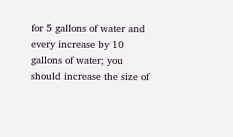for 5 gallons of water and every increase by 10 gallons of water; you should increase the size of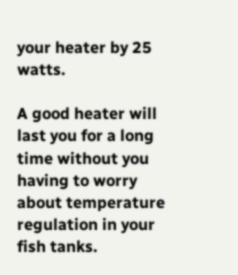your heater by 25 watts.

A good heater will last you for a long time without you having to worry about temperature regulation in your fish tanks.